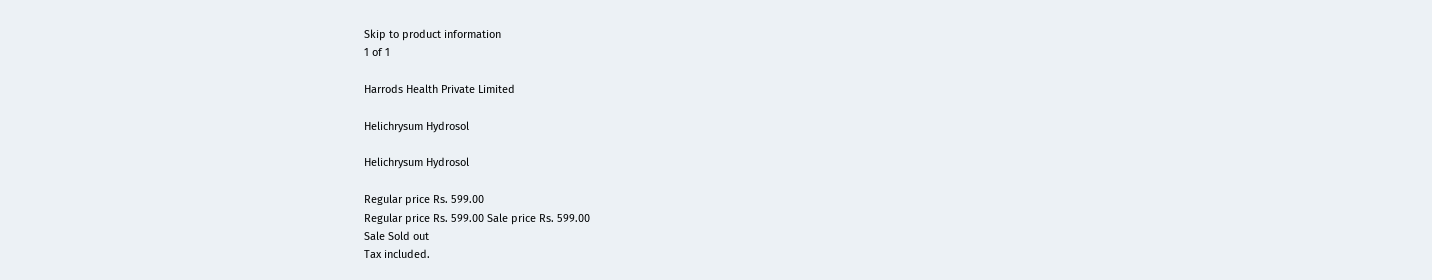Skip to product information
1 of 1

Harrods Health Private Limited

Helichrysum Hydrosol

Helichrysum Hydrosol

Regular price Rs. 599.00
Regular price Rs. 599.00 Sale price Rs. 599.00
Sale Sold out
Tax included.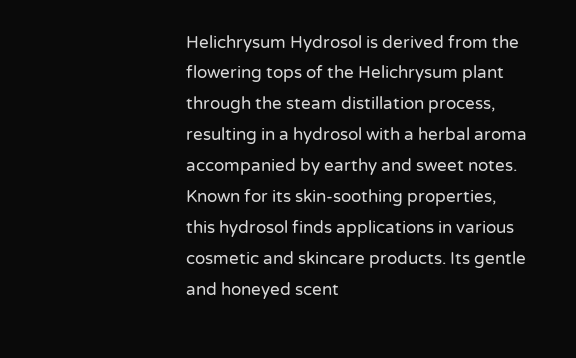Helichrysum Hydrosol is derived from the flowering tops of the Helichrysum plant through the steam distillation process, resulting in a hydrosol with a herbal aroma accompanied by earthy and sweet notes. Known for its skin-soothing properties, this hydrosol finds applications in various cosmetic and skincare products. Its gentle and honeyed scent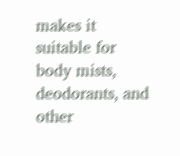makes it suitable for body mists, deodorants, and other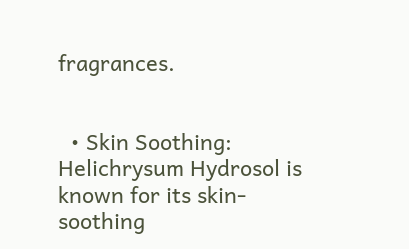fragrances.


  • Skin Soothing: Helichrysum Hydrosol is known for its skin-soothing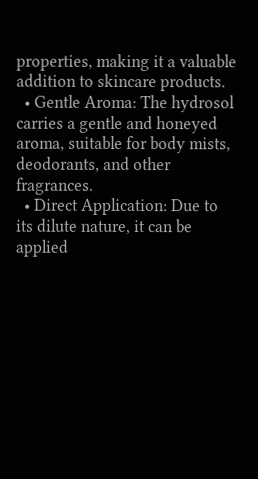properties, making it a valuable addition to skincare products.
  • Gentle Aroma: The hydrosol carries a gentle and honeyed aroma, suitable for body mists, deodorants, and other fragrances.
  • Direct Application: Due to its dilute nature, it can be applied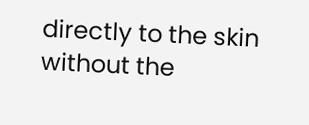directly to the skin without the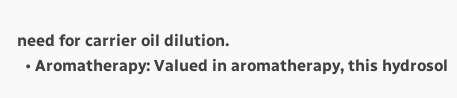need for carrier oil dilution.
  • Aromatherapy: Valued in aromatherapy, this hydrosol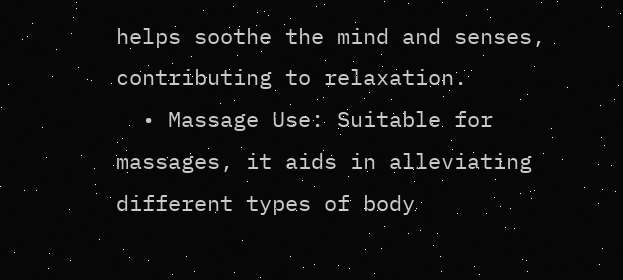helps soothe the mind and senses, contributing to relaxation.
  • Massage Use: Suitable for massages, it aids in alleviating different types of body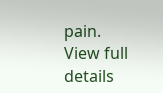pain.
View full details